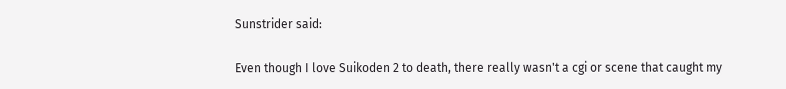Sunstrider said:

Even though I love Suikoden 2 to death, there really wasn't a cgi or scene that caught my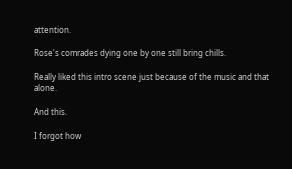attention.

Rose's comrades dying one by one still bring chills.

Really liked this intro scene just because of the music and that alone.

And this.

I forgot how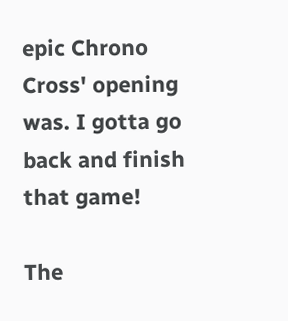epic Chrono Cross' opening was. I gotta go back and finish that game!

The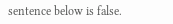sentence below is false.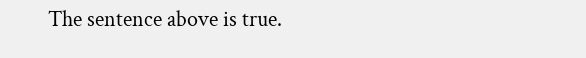The sentence above is true.